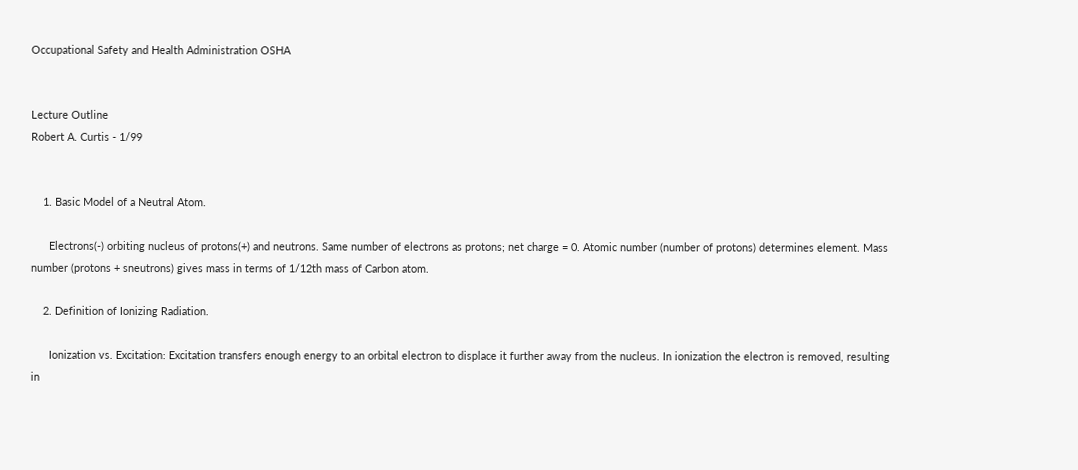Occupational Safety and Health Administration OSHA


Lecture Outline
Robert A. Curtis - 1/99


    1. Basic Model of a Neutral Atom.

      Electrons(-) orbiting nucleus of protons(+) and neutrons. Same number of electrons as protons; net charge = 0. Atomic number (number of protons) determines element. Mass number (protons + sneutrons) gives mass in terms of 1/12th mass of Carbon atom.

    2. Definition of Ionizing Radiation.

      Ionization vs. Excitation: Excitation transfers enough energy to an orbital electron to displace it further away from the nucleus. In ionization the electron is removed, resulting in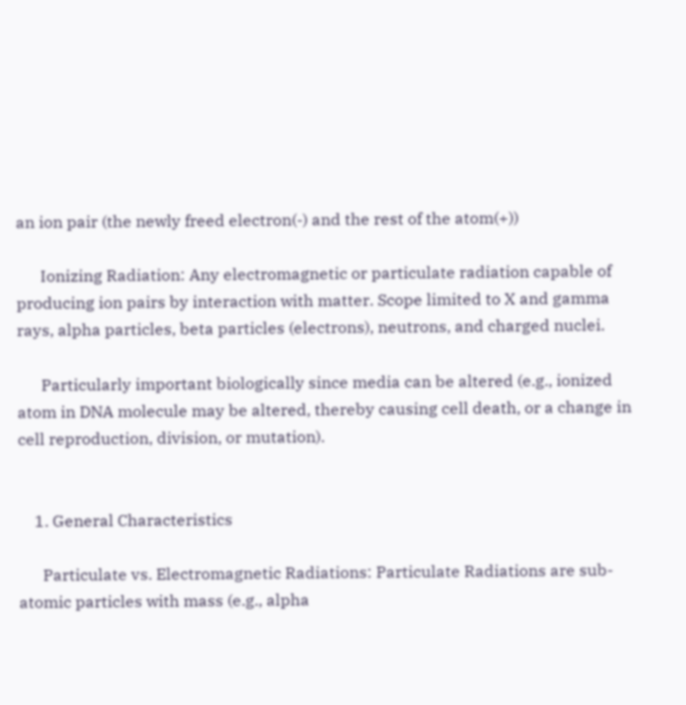an ion pair (the newly freed electron(-) and the rest of the atom(+))

      Ionizing Radiation: Any electromagnetic or particulate radiation capable of producing ion pairs by interaction with matter. Scope limited to X and gamma rays, alpha particles, beta particles (electrons), neutrons, and charged nuclei.

      Particularly important biologically since media can be altered (e.g., ionized atom in DNA molecule may be altered, thereby causing cell death, or a change in cell reproduction, division, or mutation).


    1. General Characteristics

      Particulate vs. Electromagnetic Radiations: Particulate Radiations are sub-atomic particles with mass (e.g., alpha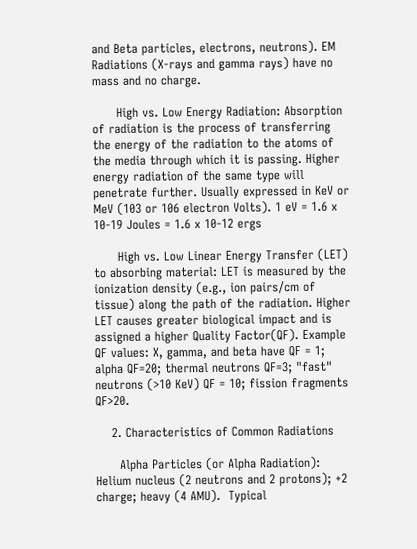and Beta particles, electrons, neutrons). EM Radiations (X-rays and gamma rays) have no mass and no charge.

      High vs. Low Energy Radiation: Absorption of radiation is the process of transferring the energy of the radiation to the atoms of the media through which it is passing. Higher energy radiation of the same type will penetrate further. Usually expressed in KeV or MeV (103 or 106 electron Volts). 1 eV = 1.6 x 10-19 Joules = 1.6 x 10-12 ergs

      High vs. Low Linear Energy Transfer (LET) to absorbing material: LET is measured by the ionization density (e.g., ion pairs/cm of tissue) along the path of the radiation. Higher LET causes greater biological impact and is assigned a higher Quality Factor(QF). Example QF values: X, gamma, and beta have QF = 1; alpha QF=20; thermal neutrons QF=3; "fast" neutrons (>10 KeV) QF = 10; fission fragments QF>20.

    2. Characteristics of Common Radiations

      Alpha Particles (or Alpha Radiation): Helium nucleus (2 neutrons and 2 protons); +2 charge; heavy (4 AMU).  Typical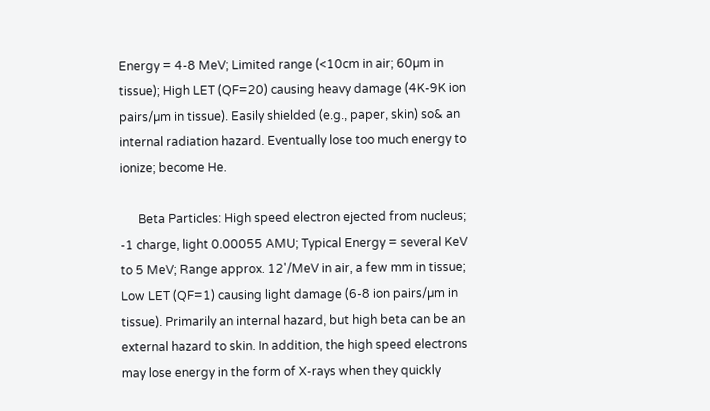Energy = 4-8 MeV; Limited range (<10cm in air; 60µm in tissue); High LET (QF=20) causing heavy damage (4K-9K ion pairs/µm in tissue). Easily shielded (e.g., paper, skin) so& an internal radiation hazard. Eventually lose too much energy to ionize; become He.

      Beta Particles: High speed electron ejected from nucleus; -1 charge, light 0.00055 AMU; Typical Energy = several KeV to 5 MeV; Range approx. 12'/MeV in air, a few mm in tissue; Low LET (QF=1) causing light damage (6-8 ion pairs/µm in tissue). Primarily an internal hazard, but high beta can be an external hazard to skin. In addition, the high speed electrons may lose energy in the form of X-rays when they quickly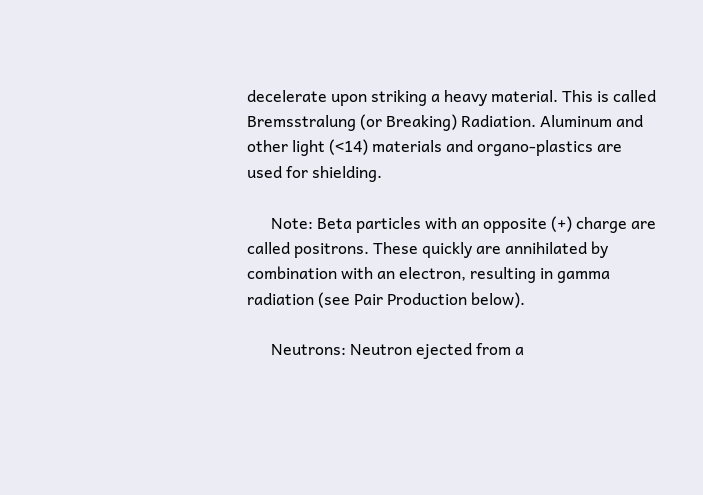decelerate upon striking a heavy material. This is called Bremsstralung (or Breaking) Radiation. Aluminum and other light (<14) materials and organo-plastics are used for shielding.

      Note: Beta particles with an opposite (+) charge are called positrons. These quickly are annihilated by combination with an electron, resulting in gamma radiation (see Pair Production below).

      Neutrons: Neutron ejected from a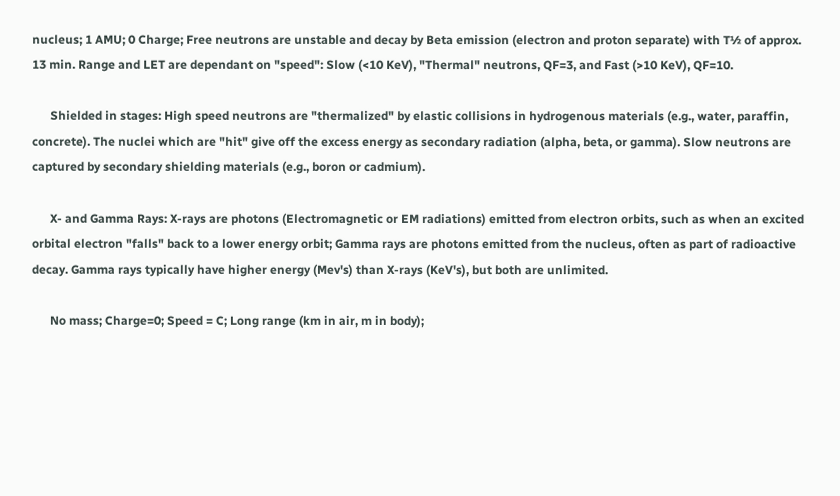nucleus; 1 AMU; 0 Charge; Free neutrons are unstable and decay by Beta emission (electron and proton separate) with T½ of approx. 13 min. Range and LET are dependant on "speed": Slow (<10 KeV), "Thermal" neutrons, QF=3, and Fast (>10 KeV), QF=10.

      Shielded in stages: High speed neutrons are "thermalized" by elastic collisions in hydrogenous materials (e.g., water, paraffin, concrete). The nuclei which are "hit" give off the excess energy as secondary radiation (alpha, beta, or gamma). Slow neutrons are captured by secondary shielding materials (e.g., boron or cadmium).

      X- and Gamma Rays: X-rays are photons (Electromagnetic or EM radiations) emitted from electron orbits, such as when an excited orbital electron "falls" back to a lower energy orbit; Gamma rays are photons emitted from the nucleus, often as part of radioactive decay. Gamma rays typically have higher energy (Mev's) than X-rays (KeV's), but both are unlimited.

      No mass; Charge=0; Speed = C; Long range (km in air, m in body);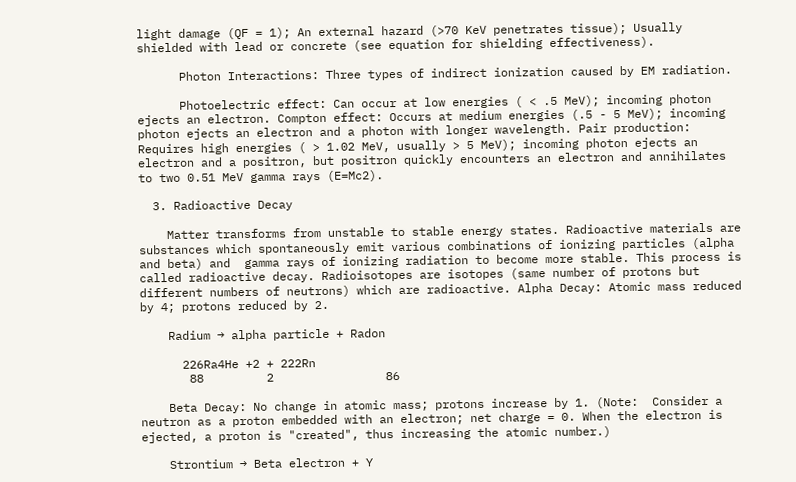light damage (QF = 1); An external hazard (>70 KeV penetrates tissue); Usually shielded with lead or concrete (see equation for shielding effectiveness).

      Photon Interactions: Three types of indirect ionization caused by EM radiation.

      Photoelectric effect: Can occur at low energies ( < .5 MeV); incoming photon ejects an electron. Compton effect: Occurs at medium energies (.5 - 5 MeV); incoming photon ejects an electron and a photon with longer wavelength. Pair production: Requires high energies ( > 1.02 MeV, usually > 5 MeV); incoming photon ejects an electron and a positron, but positron quickly encounters an electron and annihilates to two 0.51 MeV gamma rays (E=Mc2).

  3. Radioactive Decay

    Matter transforms from unstable to stable energy states. Radioactive materials are substances which spontaneously emit various combinations of ionizing particles (alpha and beta) and  gamma rays of ionizing radiation to become more stable. This process is called radioactive decay. Radioisotopes are isotopes (same number of protons but different numbers of neutrons) which are radioactive. Alpha Decay: Atomic mass reduced by 4; protons reduced by 2.

    Radium → alpha particle + Radon

      226Ra4He +2 + 222Rn
       88         2                86

    Beta Decay: No change in atomic mass; protons increase by 1. (Note:  Consider a neutron as a proton embedded with an electron; net charge = 0. When the electron is ejected, a proton is "created", thus increasing the atomic number.)

    Strontium → Beta electron + Y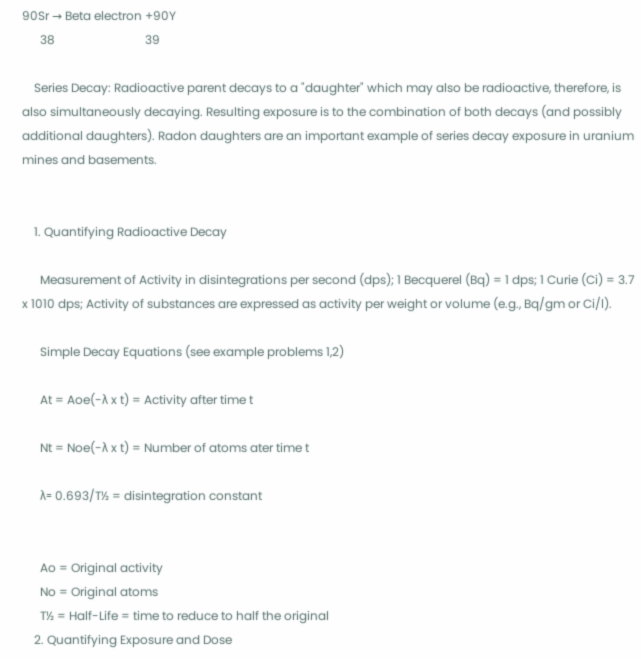90Sr → Beta electron +90Y
      38                              39

    Series Decay: Radioactive parent decays to a "daughter" which may also be radioactive, therefore, is also simultaneously decaying. Resulting exposure is to the combination of both decays (and possibly additional daughters). Radon daughters are an important example of series decay exposure in uranium mines and basements.


    1. Quantifying Radioactive Decay

      Measurement of Activity in disintegrations per second (dps); 1 Becquerel (Bq) = 1 dps; 1 Curie (Ci) = 3.7 x 1010 dps; Activity of substances are expressed as activity per weight or volume (e.g., Bq/gm or Ci/l).

      Simple Decay Equations (see example problems 1,2)

      At = Aoe(-λ x t) = Activity after time t

      Nt = Noe(-λ x t) = Number of atoms ater time t

      λ= 0.693/T½ = disintegration constant


      Ao = Original activity
      No = Original atoms
      T½ = Half-Life = time to reduce to half the original
    2. Quantifying Exposure and Dose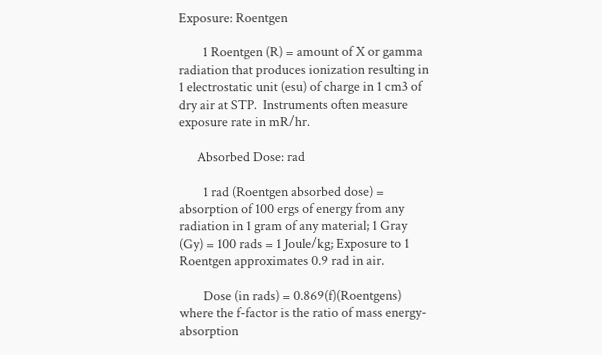Exposure: Roentgen

        1 Roentgen (R) = amount of X or gamma radiation that produces ionization resulting in 1 electrostatic unit (esu) of charge in 1 cm3 of dry air at STP.  Instruments often measure exposure rate in mR/hr.

      Absorbed Dose: rad

        1 rad (Roentgen absorbed dose) = absorption of 100 ergs of energy from any radiation in 1 gram of any material; 1 Gray (Gy) = 100 rads = 1 Joule/kg; Exposure to 1 Roentgen approximates 0.9 rad in air.

        Dose (in rads) = 0.869(f)(Roentgens) where the f-factor is the ratio of mass energy-absorption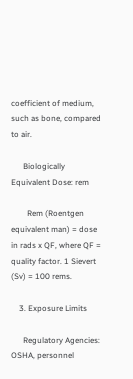coefficient of medium, such as bone, compared to air.

      Biologically Equivalent Dose: rem

        Rem (Roentgen equivalent man) = dose in rads x QF, where QF = quality factor. 1 Sievert (Sv) = 100 rems.

    3. Exposure Limits

      Regulatory Agencies: OSHA, personnel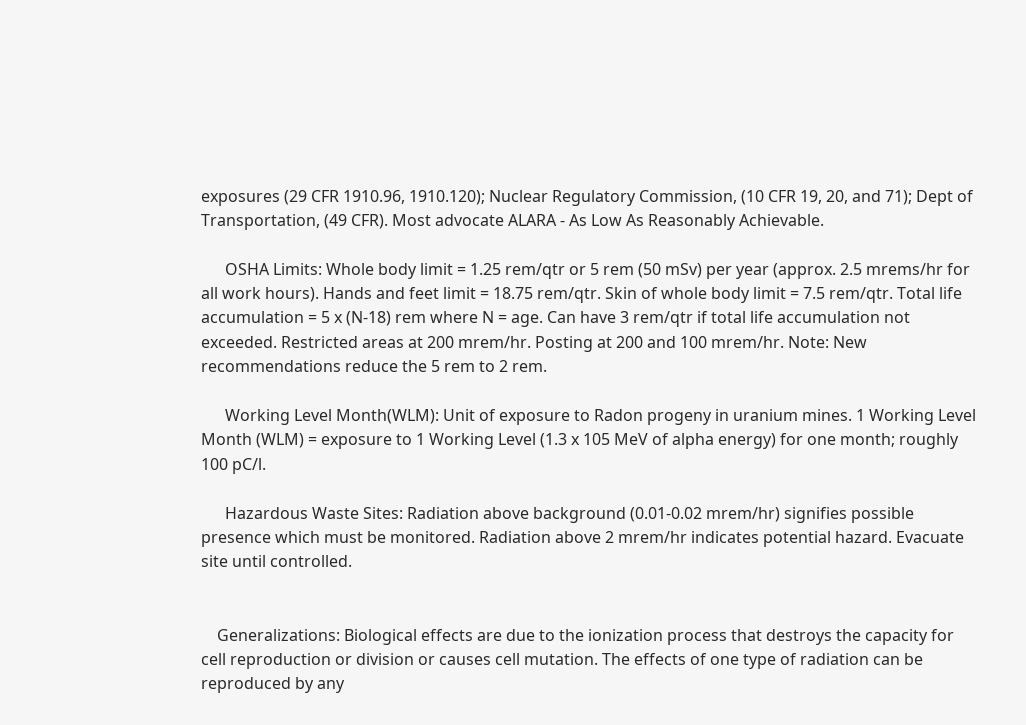exposures (29 CFR 1910.96, 1910.120); Nuclear Regulatory Commission, (10 CFR 19, 20, and 71); Dept of Transportation, (49 CFR). Most advocate ALARA - As Low As Reasonably Achievable.

      OSHA Limits: Whole body limit = 1.25 rem/qtr or 5 rem (50 mSv) per year (approx. 2.5 mrems/hr for all work hours). Hands and feet limit = 18.75 rem/qtr. Skin of whole body limit = 7.5 rem/qtr. Total life accumulation = 5 x (N-18) rem where N = age. Can have 3 rem/qtr if total life accumulation not exceeded. Restricted areas at 200 mrem/hr. Posting at 200 and 100 mrem/hr. Note: New recommendations reduce the 5 rem to 2 rem.

      Working Level Month(WLM): Unit of exposure to Radon progeny in uranium mines. 1 Working Level Month (WLM) = exposure to 1 Working Level (1.3 x 105 MeV of alpha energy) for one month; roughly 100 pC/l.

      Hazardous Waste Sites: Radiation above background (0.01-0.02 mrem/hr) signifies possible presence which must be monitored. Radiation above 2 mrem/hr indicates potential hazard. Evacuate site until controlled.


    Generalizations: Biological effects are due to the ionization process that destroys the capacity for cell reproduction or division or causes cell mutation. The effects of one type of radiation can be reproduced by any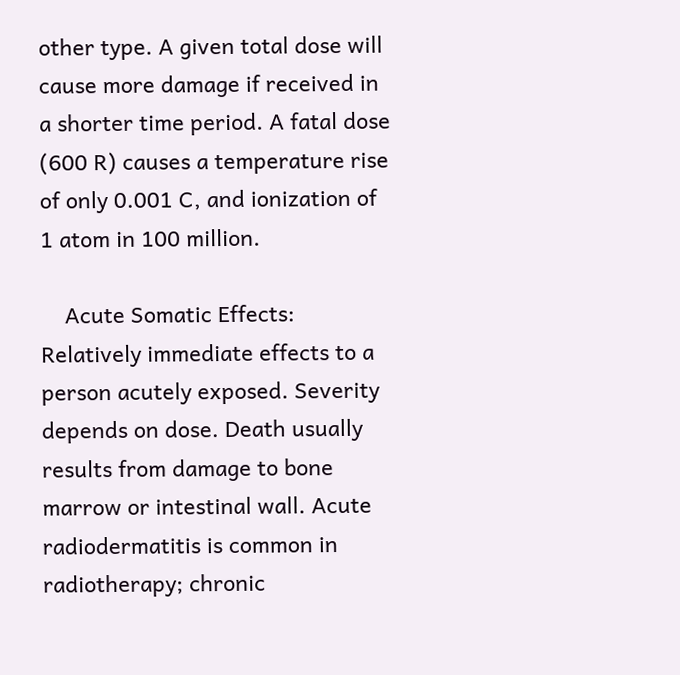other type. A given total dose will cause more damage if received in a shorter time period. A fatal dose (600 R) causes a temperature rise of only 0.001 C, and ionization of 1 atom in 100 million.

    Acute Somatic Effects: Relatively immediate effects to a person acutely exposed. Severity depends on dose. Death usually results from damage to bone marrow or intestinal wall. Acute radiodermatitis is common in radiotherapy; chronic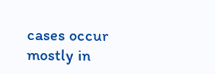cases occur mostly in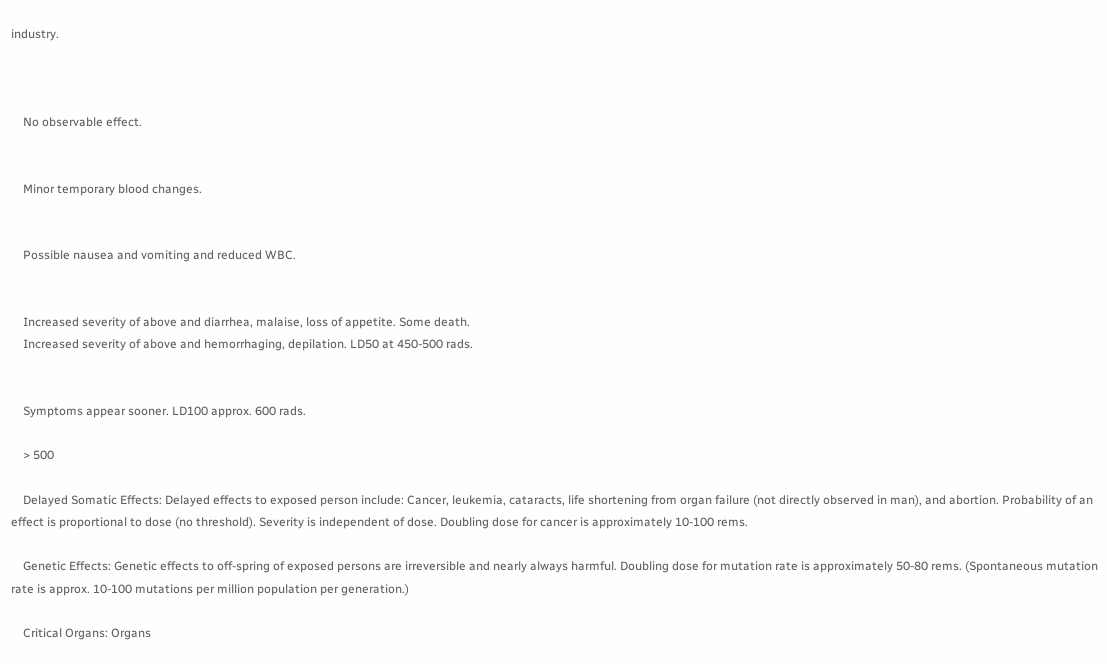industry.



    No observable effect.


    Minor temporary blood changes.


    Possible nausea and vomiting and reduced WBC.


    Increased severity of above and diarrhea, malaise, loss of appetite. Some death.
    Increased severity of above and hemorrhaging, depilation. LD50 at 450-500 rads.


    Symptoms appear sooner. LD100 approx. 600 rads.

    > 500

    Delayed Somatic Effects: Delayed effects to exposed person include: Cancer, leukemia, cataracts, life shortening from organ failure (not directly observed in man), and abortion. Probability of an effect is proportional to dose (no threshold). Severity is independent of dose. Doubling dose for cancer is approximately 10-100 rems.

    Genetic Effects: Genetic effects to off-spring of exposed persons are irreversible and nearly always harmful. Doubling dose for mutation rate is approximately 50-80 rems. (Spontaneous mutation rate is approx. 10-100 mutations per million population per generation.)

    Critical Organs: Organs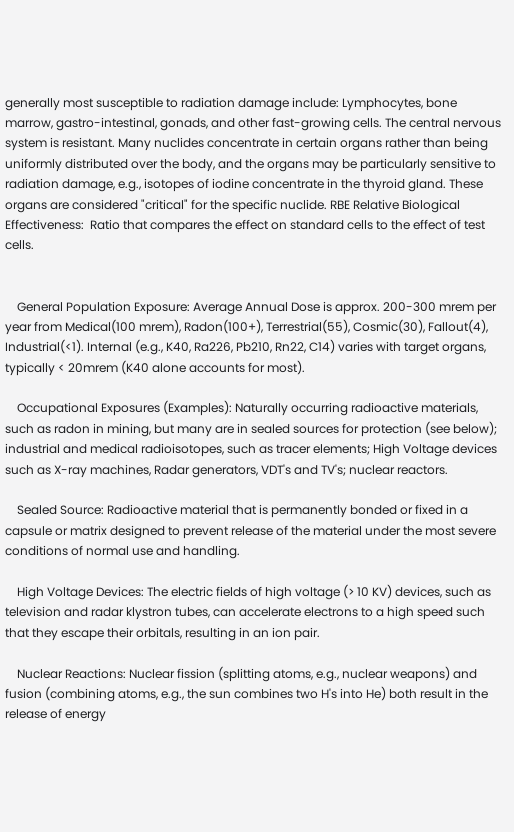generally most susceptible to radiation damage include: Lymphocytes, bone marrow, gastro-intestinal, gonads, and other fast-growing cells. The central nervous system is resistant. Many nuclides concentrate in certain organs rather than being uniformly distributed over the body, and the organs may be particularly sensitive to radiation damage, e.g., isotopes of iodine concentrate in the thyroid gland. These organs are considered "critical" for the specific nuclide. RBE Relative Biological Effectiveness:  Ratio that compares the effect on standard cells to the effect of test cells.


    General Population Exposure: Average Annual Dose is approx. 200-300 mrem per year from Medical(100 mrem), Radon(100+), Terrestrial(55), Cosmic(30), Fallout(4), Industrial(<1). Internal (e.g., K40, Ra226, Pb210, Rn22, C14) varies with target organs, typically < 20mrem (K40 alone accounts for most).

    Occupational Exposures (Examples): Naturally occurring radioactive materials, such as radon in mining, but many are in sealed sources for protection (see below); industrial and medical radioisotopes, such as tracer elements; High Voltage devices such as X-ray machines, Radar generators, VDT's and TV's; nuclear reactors.

    Sealed Source: Radioactive material that is permanently bonded or fixed in a capsule or matrix designed to prevent release of the material under the most severe conditions of normal use and handling.

    High Voltage Devices: The electric fields of high voltage (> 10 KV) devices, such as television and radar klystron tubes, can accelerate electrons to a high speed such that they escape their orbitals, resulting in an ion pair.

    Nuclear Reactions: Nuclear fission (splitting atoms, e.g., nuclear weapons) and fusion (combining atoms, e.g., the sun combines two H's into He) both result in the release of energy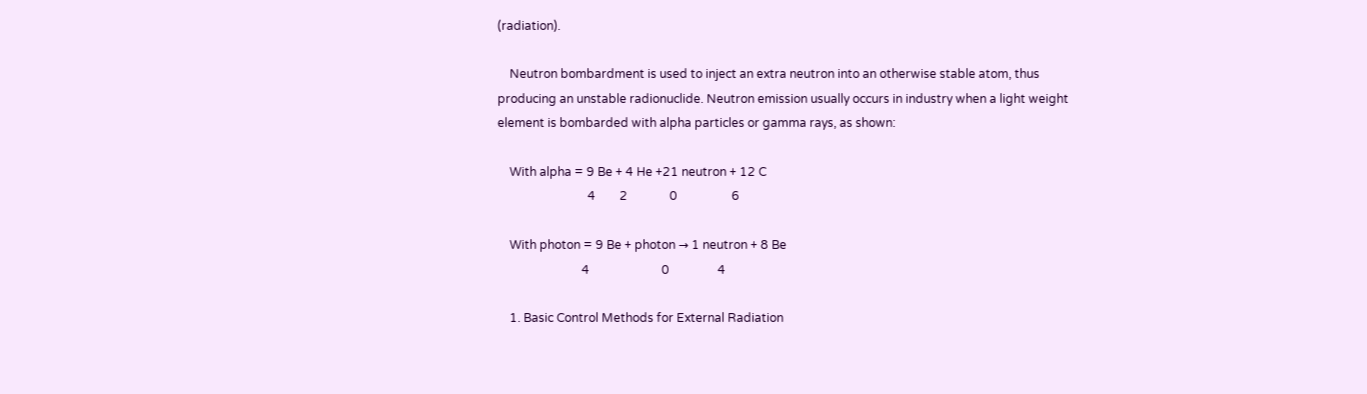(radiation).

    Neutron bombardment is used to inject an extra neutron into an otherwise stable atom, thus producing an unstable radionuclide. Neutron emission usually occurs in industry when a light weight element is bombarded with alpha particles or gamma rays, as shown:

    With alpha = 9 Be + 4 He +21 neutron + 12 C
                              4        2              0                  6

    With photon = 9 Be + photon → 1 neutron + 8 Be
                            4                        0                4

    1. Basic Control Methods for External Radiation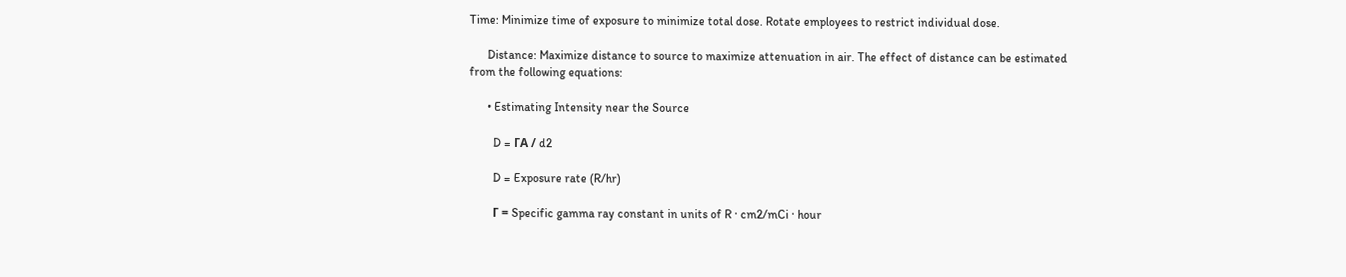Time: Minimize time of exposure to minimize total dose. Rotate employees to restrict individual dose.

      Distance: Maximize distance to source to maximize attenuation in air. The effect of distance can be estimated from the following equations:

      • Estimating Intensity near the Source

        D = ΓA / d2

        D = Exposure rate (R/hr)

        Γ = Specific gamma ray constant in units of R · cm2/mCi · hour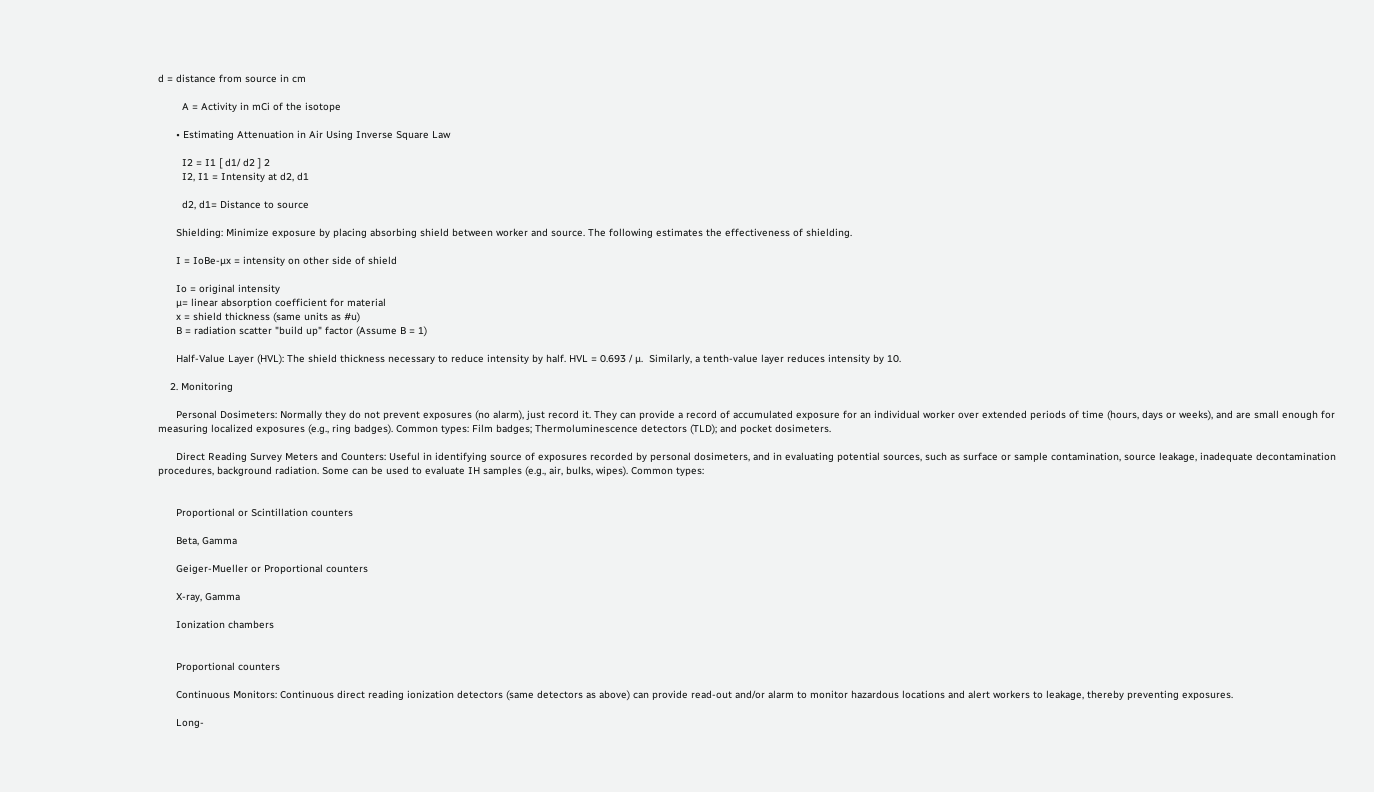d = distance from source in cm

        A = Activity in mCi of the isotope

      • Estimating Attenuation in Air Using Inverse Square Law

        I2 = I1 [ d1/ d2 ] 2
        I2, I1 = Intensity at d2, d1

        d2, d1= Distance to source

      Shielding: Minimize exposure by placing absorbing shield between worker and source. The following estimates the effectiveness of shielding.

      I = IoBe-µx = intensity on other side of shield

      Io = original intensity
      µ= linear absorption coefficient for material
      x = shield thickness (same units as #u)
      B = radiation scatter "build up" factor (Assume B = 1)

      Half-Value Layer (HVL): The shield thickness necessary to reduce intensity by half. HVL = 0.693 / µ.  Similarly, a tenth-value layer reduces intensity by 10.

    2. Monitoring

      Personal Dosimeters: Normally they do not prevent exposures (no alarm), just record it. They can provide a record of accumulated exposure for an individual worker over extended periods of time (hours, days or weeks), and are small enough for measuring localized exposures (e.g., ring badges). Common types: Film badges; Thermoluminescence detectors (TLD); and pocket dosimeters.

      Direct Reading Survey Meters and Counters: Useful in identifying source of exposures recorded by personal dosimeters, and in evaluating potential sources, such as surface or sample contamination, source leakage, inadequate decontamination procedures, background radiation. Some can be used to evaluate IH samples (e.g., air, bulks, wipes). Common types:


      Proportional or Scintillation counters

      Beta, Gamma

      Geiger-Mueller or Proportional counters

      X-ray, Gamma

      Ionization chambers


      Proportional counters

      Continuous Monitors: Continuous direct reading ionization detectors (same detectors as above) can provide read-out and/or alarm to monitor hazardous locations and alert workers to leakage, thereby preventing exposures.

      Long-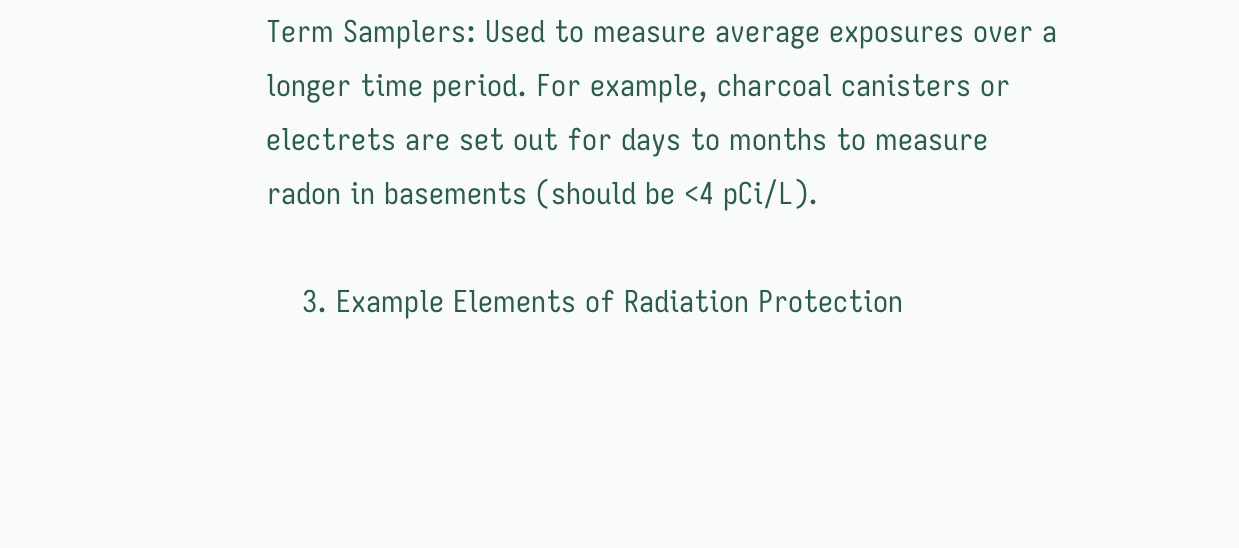Term Samplers: Used to measure average exposures over a longer time period. For example, charcoal canisters or electrets are set out for days to months to measure radon in basements (should be <4 pCi/L).

    3. Example Elements of Radiation Protection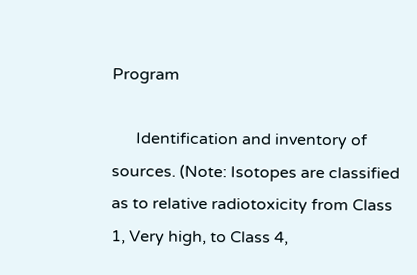Program

      Identification and inventory of sources. (Note: Isotopes are classified as to relative radiotoxicity from Class 1, Very high, to Class 4,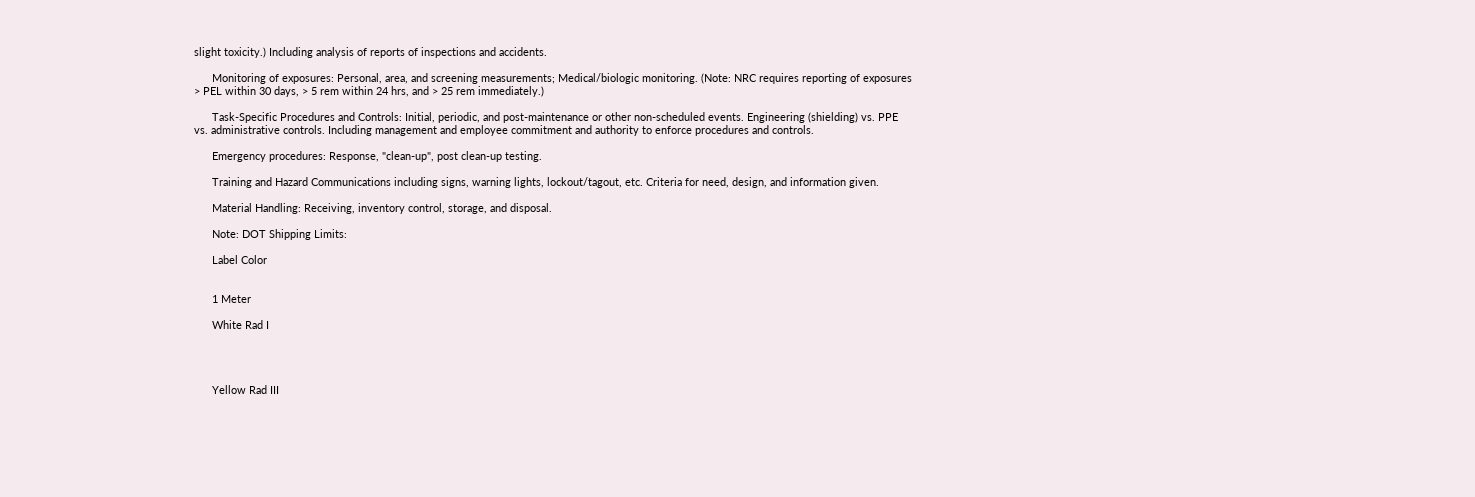slight toxicity.) Including analysis of reports of inspections and accidents.

      Monitoring of exposures: Personal, area, and screening measurements; Medical/biologic monitoring. (Note: NRC requires reporting of exposures > PEL within 30 days, > 5 rem within 24 hrs, and > 25 rem immediately.)

      Task-Specific Procedures and Controls: Initial, periodic, and post-maintenance or other non-scheduled events. Engineering (shielding) vs. PPE vs. administrative controls. Including management and employee commitment and authority to enforce procedures and controls.

      Emergency procedures: Response, "clean-up", post clean-up testing.

      Training and Hazard Communications including signs, warning lights, lockout/tagout, etc. Criteria for need, design, and information given.

      Material Handling: Receiving, inventory control, storage, and disposal.

      Note: DOT Shipping Limits:

      Label Color


      1 Meter

      White Rad I




      Yellow Rad III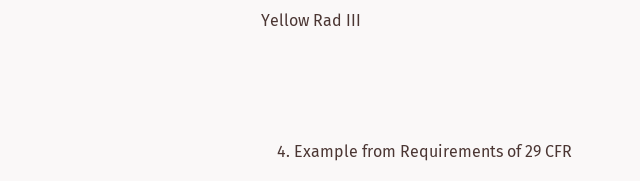Yellow Rad III



    4. Example from Requirements of 29 CFR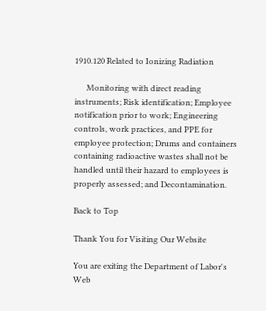1910.120 Related to Ionizing Radiation

      Monitoring with direct reading instruments; Risk identification; Employee notification prior to work; Engineering controls, work practices, and PPE for employee protection; Drums and containers containing radioactive wastes shall not be handled until their hazard to employees is properly assessed; and Decontamination.

Back to Top

Thank You for Visiting Our Website

You are exiting the Department of Labor's Web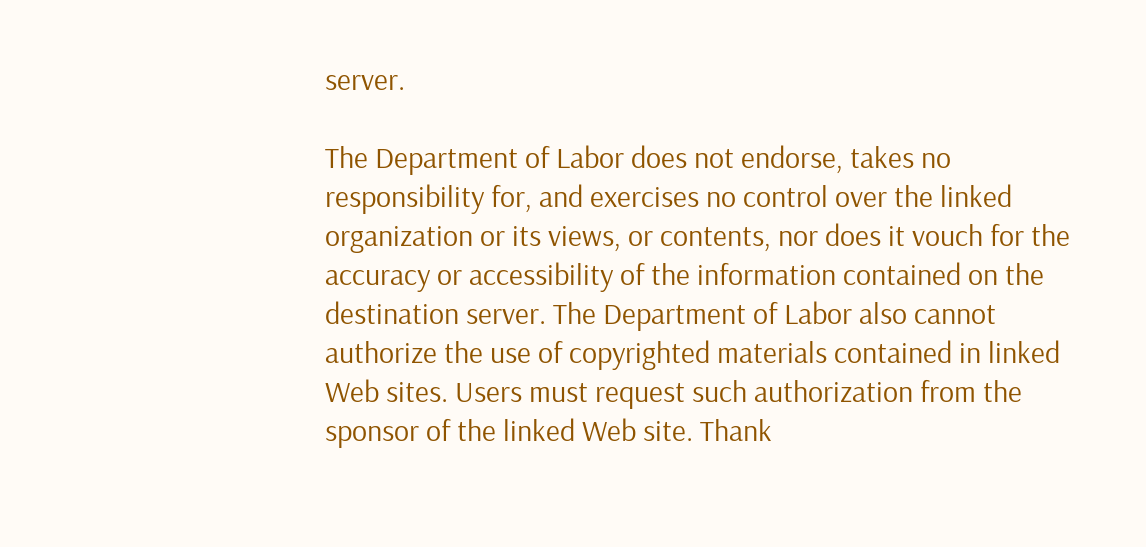server.

The Department of Labor does not endorse, takes no responsibility for, and exercises no control over the linked organization or its views, or contents, nor does it vouch for the accuracy or accessibility of the information contained on the destination server. The Department of Labor also cannot authorize the use of copyrighted materials contained in linked Web sites. Users must request such authorization from the sponsor of the linked Web site. Thank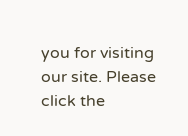you for visiting our site. Please click the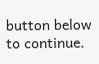button below to continue.